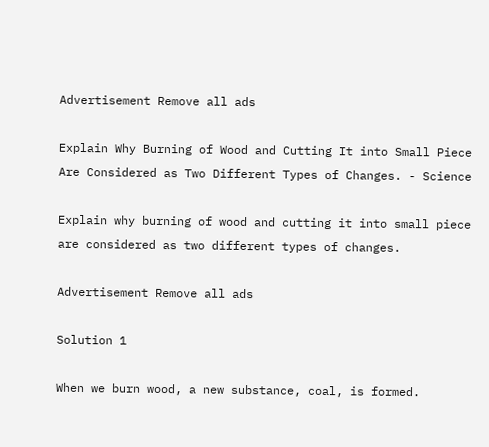Advertisement Remove all ads

Explain Why Burning of Wood and Cutting It into Small Piece Are Considered as Two Different Types of Changes. - Science

Explain why burning of wood and cutting it into small piece are considered as two different types of changes.

Advertisement Remove all ads

Solution 1

When we burn wood, a new substance, coal, is formed.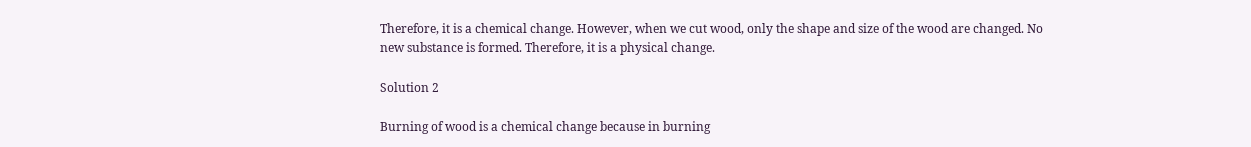Therefore, it is a chemical change. However, when we cut wood, only the shape and size of the wood are changed. No new substance is formed. Therefore, it is a physical change.

Solution 2

Burning of wood is a chemical change because in burning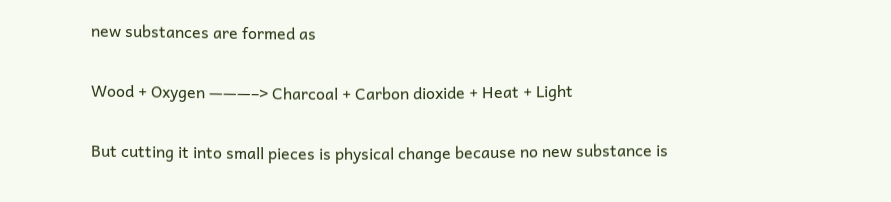new substances are formed as

Wood + Oxygen ———–> Charcoal + Carbon dioxide + Heat + Light

But cutting it into small pieces is physical change because no new substance is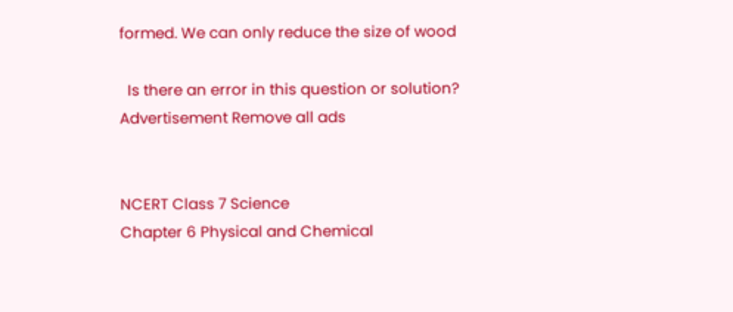formed. We can only reduce the size of wood

  Is there an error in this question or solution?
Advertisement Remove all ads


NCERT Class 7 Science
Chapter 6 Physical and Chemical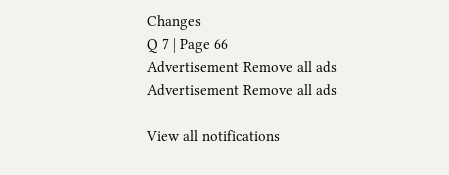Changes
Q 7 | Page 66
Advertisement Remove all ads
Advertisement Remove all ads

View all notifications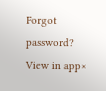Forgot password?
View in app×